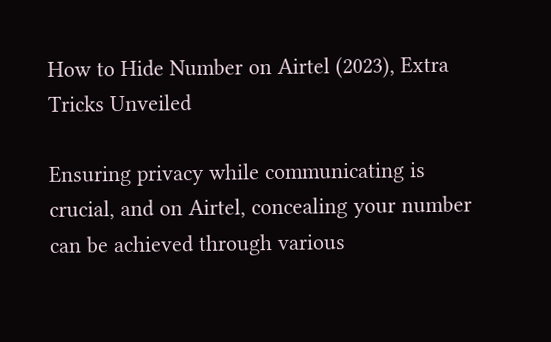How to Hide Number on Airtel (2023), Extra Tricks Unveiled

Ensuring privacy while communicating is crucial, and on Airtel, concealing your number can be achieved through various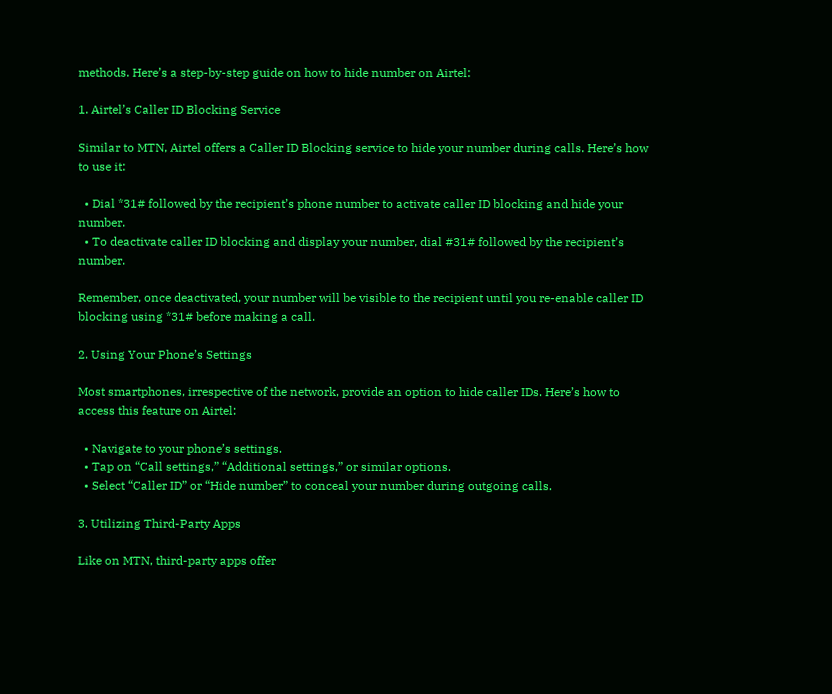methods. Here’s a step-by-step guide on how to hide number on Airtel:

1. Airtel’s Caller ID Blocking Service

Similar to MTN, Airtel offers a Caller ID Blocking service to hide your number during calls. Here’s how to use it:

  • Dial *31# followed by the recipient’s phone number to activate caller ID blocking and hide your number.
  • To deactivate caller ID blocking and display your number, dial #31# followed by the recipient’s number.

Remember, once deactivated, your number will be visible to the recipient until you re-enable caller ID blocking using *31# before making a call.

2. Using Your Phone’s Settings

Most smartphones, irrespective of the network, provide an option to hide caller IDs. Here’s how to access this feature on Airtel:

  • Navigate to your phone’s settings.
  • Tap on “Call settings,” “Additional settings,” or similar options.
  • Select “Caller ID” or “Hide number” to conceal your number during outgoing calls.

3. Utilizing Third-Party Apps

Like on MTN, third-party apps offer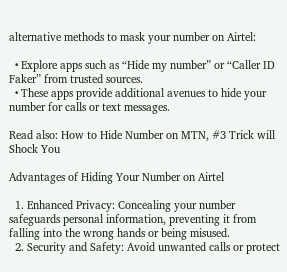alternative methods to mask your number on Airtel:

  • Explore apps such as “Hide my number” or “Caller ID Faker” from trusted sources.
  • These apps provide additional avenues to hide your number for calls or text messages.

Read also: How to Hide Number on MTN, #3 Trick will Shock You

Advantages of Hiding Your Number on Airtel

  1. Enhanced Privacy: Concealing your number safeguards personal information, preventing it from falling into the wrong hands or being misused.
  2. Security and Safety: Avoid unwanted calls or protect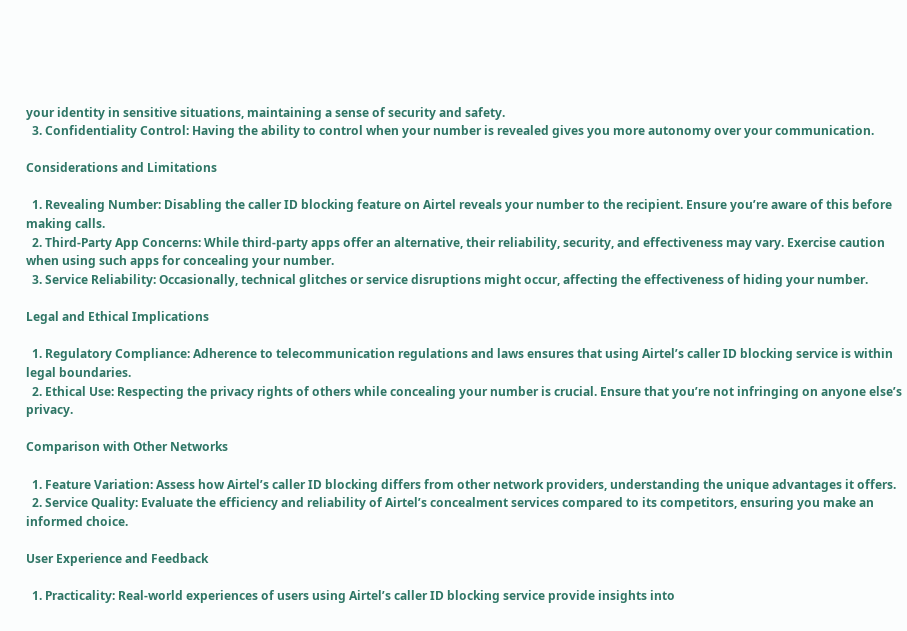your identity in sensitive situations, maintaining a sense of security and safety.
  3. Confidentiality Control: Having the ability to control when your number is revealed gives you more autonomy over your communication.

Considerations and Limitations

  1. Revealing Number: Disabling the caller ID blocking feature on Airtel reveals your number to the recipient. Ensure you’re aware of this before making calls.
  2. Third-Party App Concerns: While third-party apps offer an alternative, their reliability, security, and effectiveness may vary. Exercise caution when using such apps for concealing your number.
  3. Service Reliability: Occasionally, technical glitches or service disruptions might occur, affecting the effectiveness of hiding your number.

Legal and Ethical Implications

  1. Regulatory Compliance: Adherence to telecommunication regulations and laws ensures that using Airtel’s caller ID blocking service is within legal boundaries.
  2. Ethical Use: Respecting the privacy rights of others while concealing your number is crucial. Ensure that you’re not infringing on anyone else’s privacy.

Comparison with Other Networks

  1. Feature Variation: Assess how Airtel’s caller ID blocking differs from other network providers, understanding the unique advantages it offers.
  2. Service Quality: Evaluate the efficiency and reliability of Airtel’s concealment services compared to its competitors, ensuring you make an informed choice.

User Experience and Feedback

  1. Practicality: Real-world experiences of users using Airtel’s caller ID blocking service provide insights into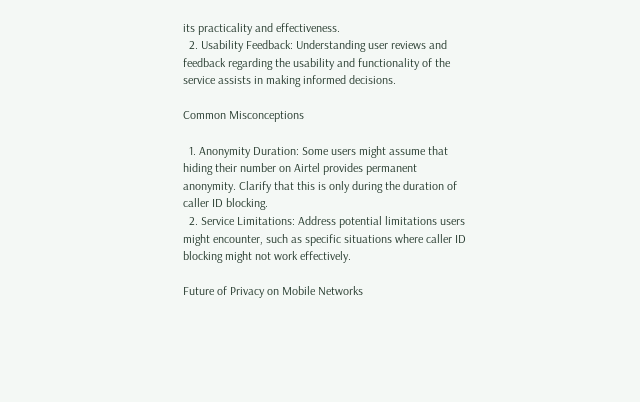its practicality and effectiveness.
  2. Usability Feedback: Understanding user reviews and feedback regarding the usability and functionality of the service assists in making informed decisions.

Common Misconceptions

  1. Anonymity Duration: Some users might assume that hiding their number on Airtel provides permanent anonymity. Clarify that this is only during the duration of caller ID blocking.
  2. Service Limitations: Address potential limitations users might encounter, such as specific situations where caller ID blocking might not work effectively.

Future of Privacy on Mobile Networks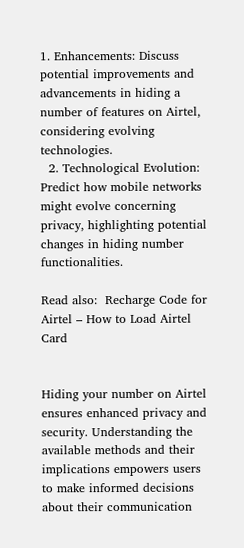1. Enhancements: Discuss potential improvements and advancements in hiding a number of features on Airtel, considering evolving technologies.
  2. Technological Evolution: Predict how mobile networks might evolve concerning privacy, highlighting potential changes in hiding number functionalities.

Read also:  Recharge Code for Airtel – How to Load Airtel Card


Hiding your number on Airtel ensures enhanced privacy and security. Understanding the available methods and their implications empowers users to make informed decisions about their communication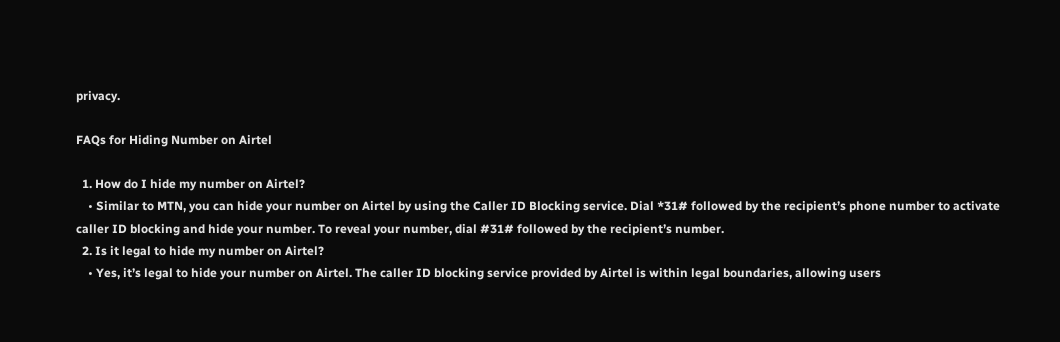privacy.

FAQs for Hiding Number on Airtel

  1. How do I hide my number on Airtel?
    • Similar to MTN, you can hide your number on Airtel by using the Caller ID Blocking service. Dial *31# followed by the recipient’s phone number to activate caller ID blocking and hide your number. To reveal your number, dial #31# followed by the recipient’s number.
  2. Is it legal to hide my number on Airtel?
    • Yes, it’s legal to hide your number on Airtel. The caller ID blocking service provided by Airtel is within legal boundaries, allowing users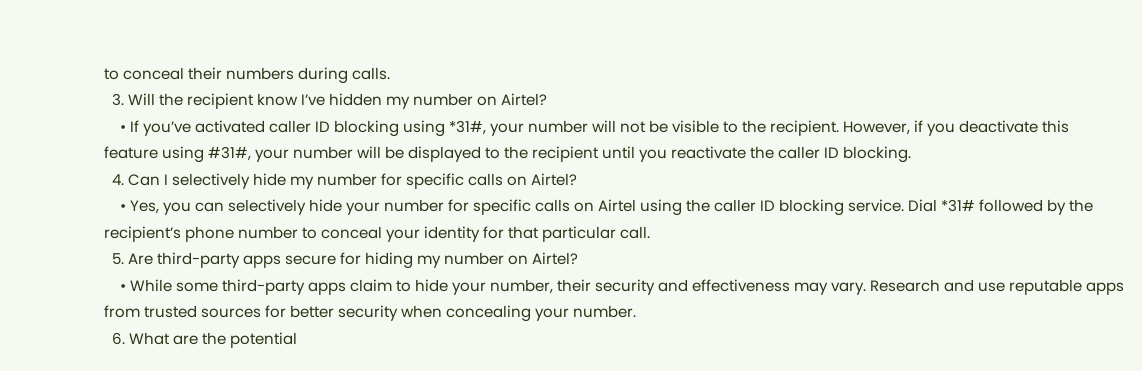to conceal their numbers during calls.
  3. Will the recipient know I’ve hidden my number on Airtel?
    • If you’ve activated caller ID blocking using *31#, your number will not be visible to the recipient. However, if you deactivate this feature using #31#, your number will be displayed to the recipient until you reactivate the caller ID blocking.
  4. Can I selectively hide my number for specific calls on Airtel?
    • Yes, you can selectively hide your number for specific calls on Airtel using the caller ID blocking service. Dial *31# followed by the recipient’s phone number to conceal your identity for that particular call.
  5. Are third-party apps secure for hiding my number on Airtel?
    • While some third-party apps claim to hide your number, their security and effectiveness may vary. Research and use reputable apps from trusted sources for better security when concealing your number.
  6. What are the potential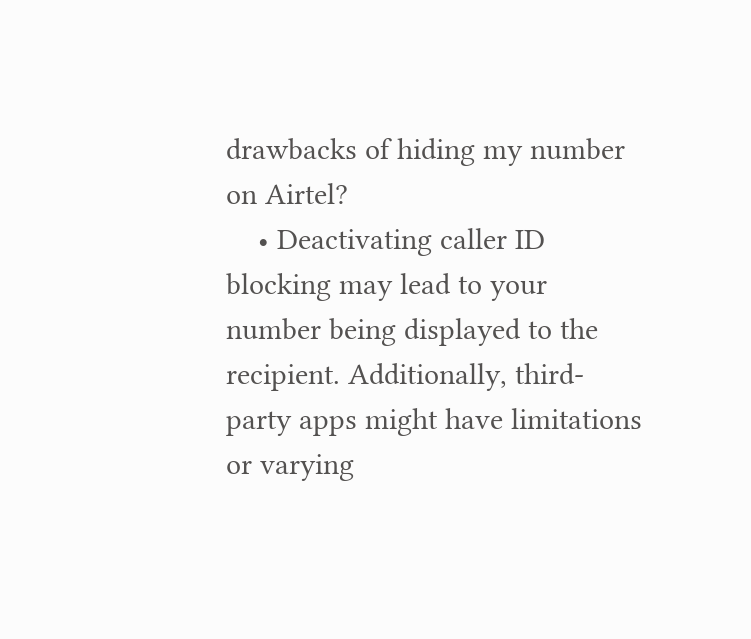drawbacks of hiding my number on Airtel?
    • Deactivating caller ID blocking may lead to your number being displayed to the recipient. Additionally, third-party apps might have limitations or varying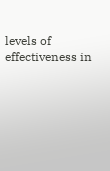levels of effectiveness in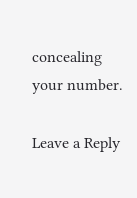concealing your number.

Leave a Reply